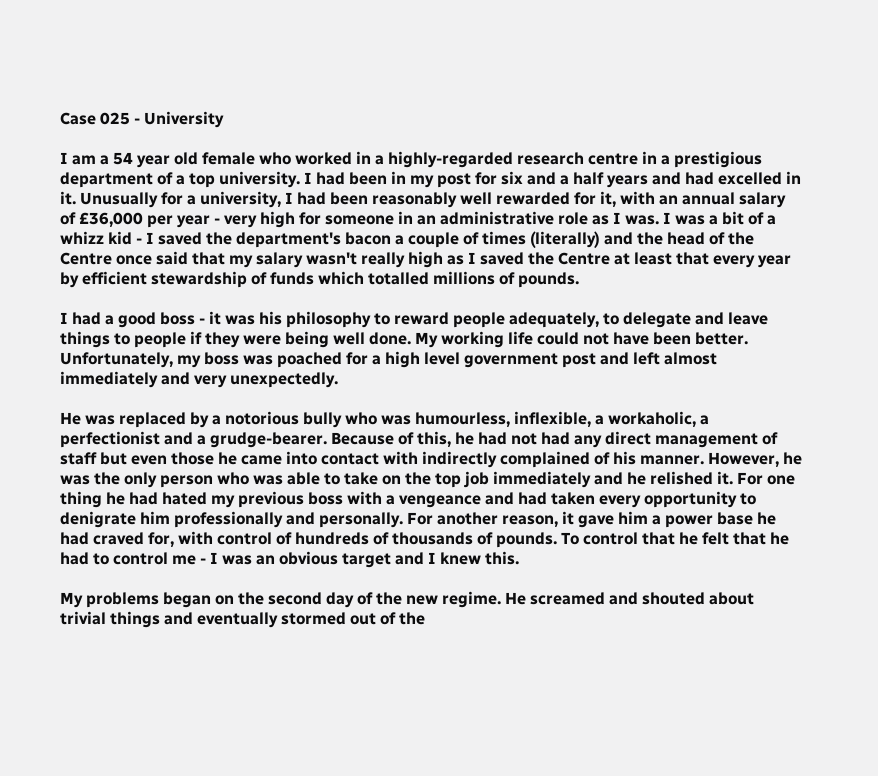Case 025 - University

I am a 54 year old female who worked in a highly-regarded research centre in a prestigious department of a top university. I had been in my post for six and a half years and had excelled in it. Unusually for a university, I had been reasonably well rewarded for it, with an annual salary of £36,000 per year - very high for someone in an administrative role as I was. I was a bit of a whizz kid - I saved the department's bacon a couple of times (literally) and the head of the Centre once said that my salary wasn't really high as I saved the Centre at least that every year by efficient stewardship of funds which totalled millions of pounds.

I had a good boss - it was his philosophy to reward people adequately, to delegate and leave things to people if they were being well done. My working life could not have been better. Unfortunately, my boss was poached for a high level government post and left almost immediately and very unexpectedly.

He was replaced by a notorious bully who was humourless, inflexible, a workaholic, a perfectionist and a grudge-bearer. Because of this, he had not had any direct management of staff but even those he came into contact with indirectly complained of his manner. However, he was the only person who was able to take on the top job immediately and he relished it. For one thing he had hated my previous boss with a vengeance and had taken every opportunity to denigrate him professionally and personally. For another reason, it gave him a power base he had craved for, with control of hundreds of thousands of pounds. To control that he felt that he had to control me - I was an obvious target and I knew this.

My problems began on the second day of the new regime. He screamed and shouted about trivial things and eventually stormed out of the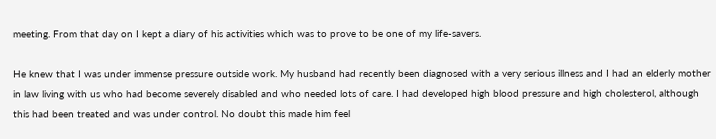meeting. From that day on I kept a diary of his activities which was to prove to be one of my life-savers.

He knew that I was under immense pressure outside work. My husband had recently been diagnosed with a very serious illness and I had an elderly mother in law living with us who had become severely disabled and who needed lots of care. I had developed high blood pressure and high cholesterol, although this had been treated and was under control. No doubt this made him feel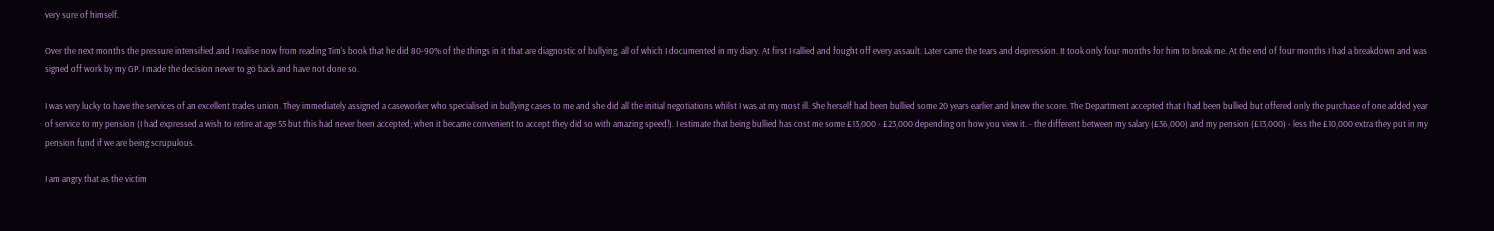very sure of himself.

Over the next months the pressure intensified and I realise now from reading Tim's book that he did 80-90% of the things in it that are diagnostic of bullying, all of which I documented in my diary. At first I rallied and fought off every assault. Later came the tears and depression. It took only four months for him to break me. At the end of four months I had a breakdown and was signed off work by my GP. I made the decision never to go back and have not done so.

I was very lucky to have the services of an excellent trades union. They immediately assigned a caseworker who specialised in bullying cases to me and she did all the initial negotiations whilst I was at my most ill. She herself had been bullied some 20 years earlier and knew the score. The Department accepted that I had been bullied but offered only the purchase of one added year of service to my pension (I had expressed a wish to retire at age 55 but this had never been accepted; when it became convenient to accept they did so with amazing speed!). I estimate that being bullied has cost me some £13,000 - £23,000 depending on how you view it. - the different between my salary (£36,000) and my pension (£13,000) - less the £10,000 extra they put in my pension fund if we are being scrupulous.

I am angry that as the victim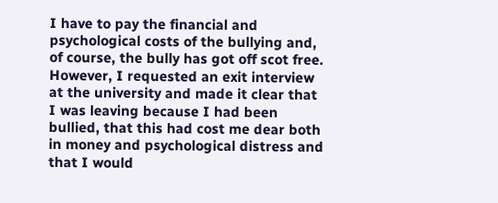I have to pay the financial and psychological costs of the bullying and, of course, the bully has got off scot free. However, I requested an exit interview at the university and made it clear that I was leaving because I had been bullied, that this had cost me dear both in money and psychological distress and that I would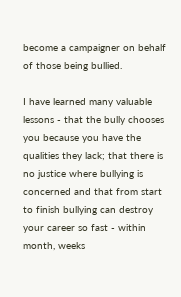become a campaigner on behalf of those being bullied.

I have learned many valuable lessons - that the bully chooses you because you have the qualities they lack; that there is no justice where bullying is concerned and that from start to finish bullying can destroy your career so fast - within month, weeks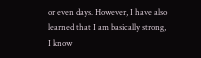or even days. However, I have also learned that I am basically strong, I know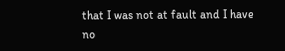that I was not at fault and I have no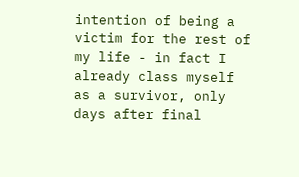intention of being a victim for the rest of my life - in fact I already class myself as a survivor, only days after final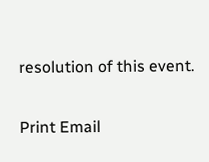resolution of this event.

Print Email